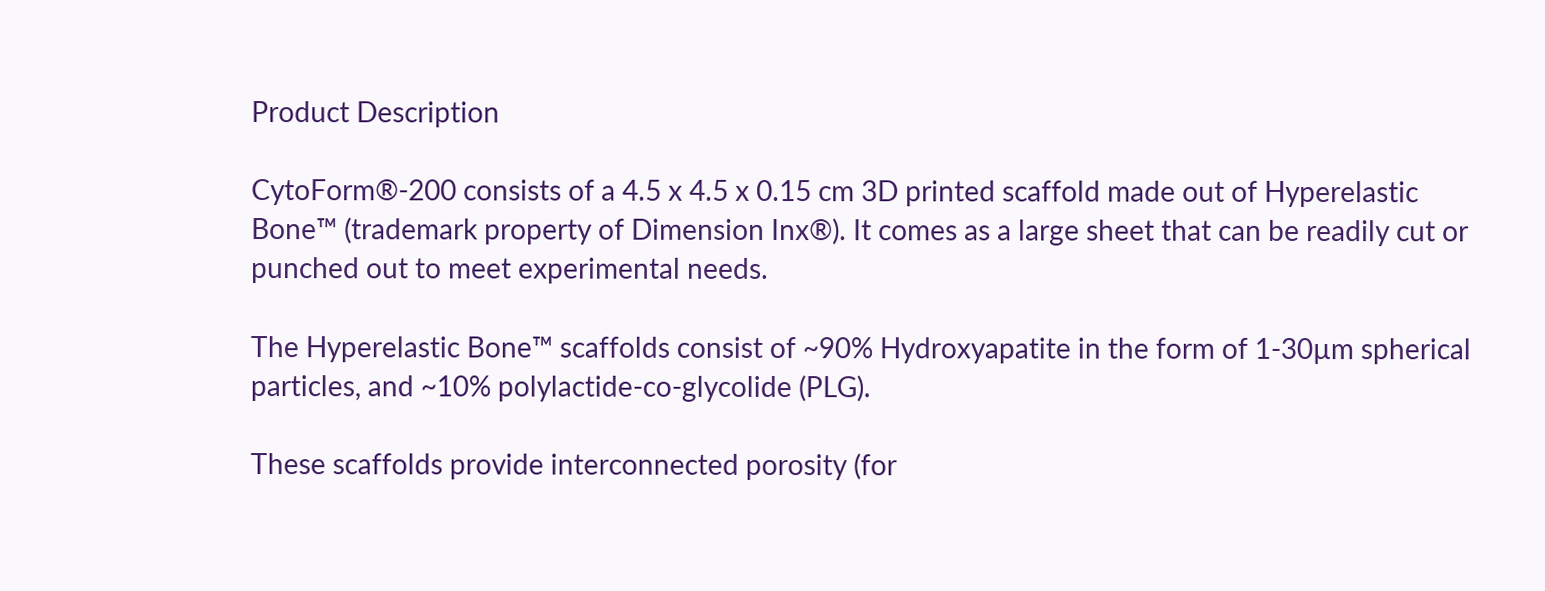Product Description

CytoForm®-200 consists of a 4.5 x 4.5 x 0.15 cm 3D printed scaffold made out of Hyperelastic Bone™ (trademark property of Dimension Inx®). It comes as a large sheet that can be readily cut or punched out to meet experimental needs.

The Hyperelastic Bone™ scaffolds consist of ~90% Hydroxyapatite in the form of 1-30µm spherical particles, and ~10% polylactide-co-glycolide (PLG).

These scaffolds provide interconnected porosity (for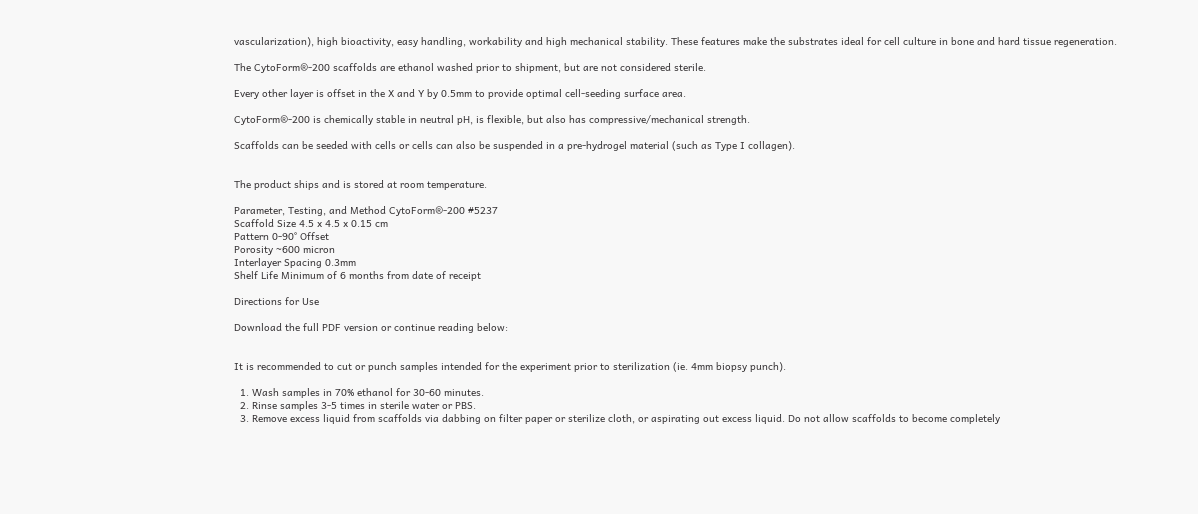vascularization), high bioactivity, easy handling, workability and high mechanical stability. These features make the substrates ideal for cell culture in bone and hard tissue regeneration.

The CytoForm®-200 scaffolds are ethanol washed prior to shipment, but are not considered sterile.

Every other layer is offset in the X and Y by 0.5mm to provide optimal cell-seeding surface area.

CytoForm®-200 is chemically stable in neutral pH, is flexible, but also has compressive/mechanical strength.

Scaffolds can be seeded with cells or cells can also be suspended in a pre-hydrogel material (such as Type I collagen).


The product ships and is stored at room temperature.

Parameter, Testing, and Method CytoForm®-200 #5237
Scaffold Size 4.5 x 4.5 x 0.15 cm
Pattern 0-90° Offset
Porosity ~600 micron
Interlayer Spacing 0.3mm
Shelf Life Minimum of 6 months from date of receipt

Directions for Use

Download the full PDF version or continue reading below:


It is recommended to cut or punch samples intended for the experiment prior to sterilization (ie. 4mm biopsy punch).

  1. Wash samples in 70% ethanol for 30-60 minutes.
  2. Rinse samples 3-5 times in sterile water or PBS.
  3. Remove excess liquid from scaffolds via dabbing on filter paper or sterilize cloth, or aspirating out excess liquid. Do not allow scaffolds to become completely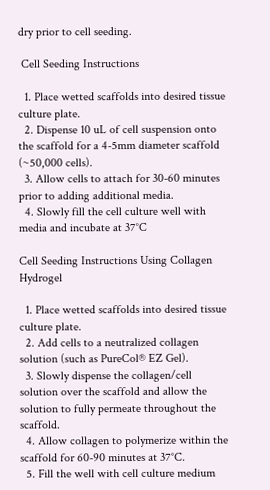dry prior to cell seeding.

 Cell Seeding Instructions

  1. Place wetted scaffolds into desired tissue culture plate.
  2. Dispense 10 uL of cell suspension onto the scaffold for a 4-5mm diameter scaffold (~50,000 cells).
  3. Allow cells to attach for 30-60 minutes prior to adding additional media.
  4. Slowly fill the cell culture well with media and incubate at 37°C

Cell Seeding Instructions Using Collagen Hydrogel

  1. Place wetted scaffolds into desired tissue culture plate.
  2. Add cells to a neutralized collagen solution (such as PureCol® EZ Gel).
  3. Slowly dispense the collagen/cell solution over the scaffold and allow the solution to fully permeate throughout the scaffold.
  4. Allow collagen to polymerize within the scaffold for 60-90 minutes at 37°C.
  5. Fill the well with cell culture medium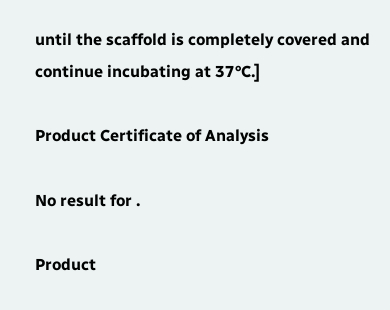until the scaffold is completely covered and continue incubating at 37°C.]

Product Certificate of Analysis

No result for .

Product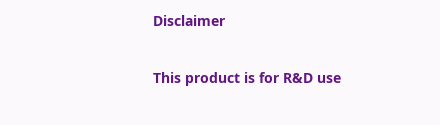Disclaimer

This product is for R&D use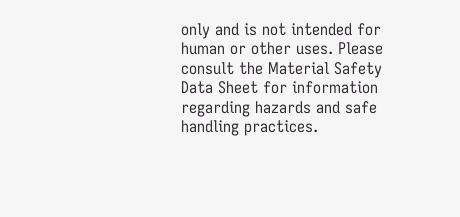only and is not intended for human or other uses. Please consult the Material Safety Data Sheet for information regarding hazards and safe handling practices.